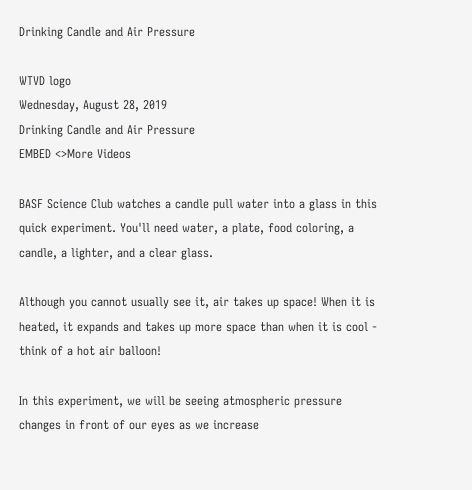Drinking Candle and Air Pressure

WTVD logo
Wednesday, August 28, 2019
Drinking Candle and Air Pressure
EMBED <>More Videos

BASF Science Club watches a candle pull water into a glass in this quick experiment. You'll need water, a plate, food coloring, a candle, a lighter, and a clear glass.

Although you cannot usually see it, air takes up space! When it is heated, it expands and takes up more space than when it is cool - think of a hot air balloon!

In this experiment, we will be seeing atmospheric pressure changes in front of our eyes as we increase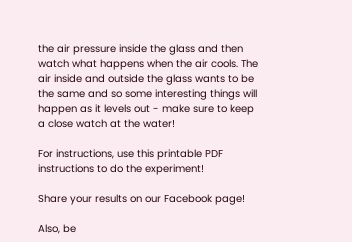the air pressure inside the glass and then watch what happens when the air cools. The air inside and outside the glass wants to be the same and so some interesting things will happen as it levels out - make sure to keep a close watch at the water!

For instructions, use this printable PDF instructions to do the experiment!

Share your results on our Facebook page!

Also, be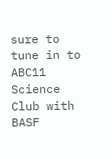sure to tune in to ABC11 Science Club with BASF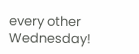every other Wednesday!